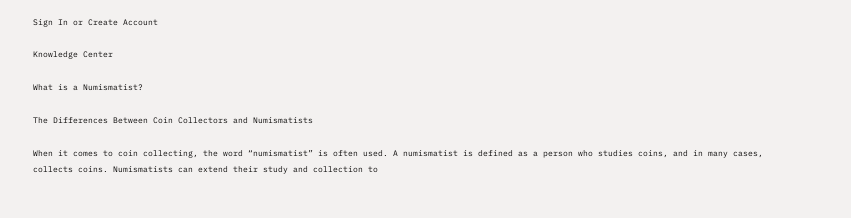Sign In or Create Account

Knowledge Center

What is a Numismatist?

The Differences Between Coin Collectors and Numismatists

When it comes to coin collecting, the word “numismatist” is often used. A numismatist is defined as a person who studies coins, and in many cases, collects coins. Numismatists can extend their study and collection to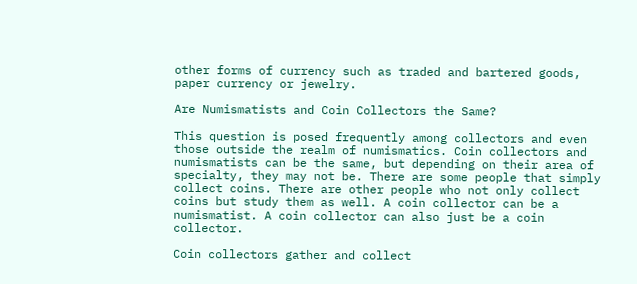other forms of currency such as traded and bartered goods, paper currency or jewelry.

Are Numismatists and Coin Collectors the Same?

This question is posed frequently among collectors and even those outside the realm of numismatics. Coin collectors and numismatists can be the same, but depending on their area of specialty, they may not be. There are some people that simply collect coins. There are other people who not only collect coins but study them as well. A coin collector can be a numismatist. A coin collector can also just be a coin collector.

Coin collectors gather and collect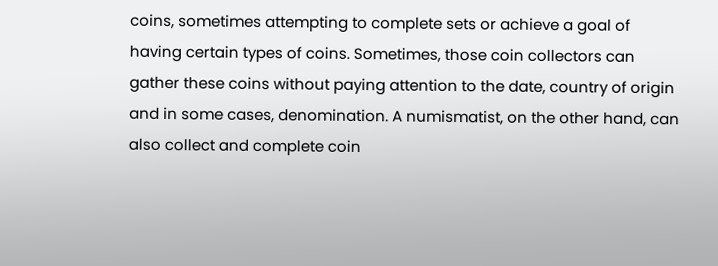coins, sometimes attempting to complete sets or achieve a goal of having certain types of coins. Sometimes, those coin collectors can gather these coins without paying attention to the date, country of origin and in some cases, denomination. A numismatist, on the other hand, can also collect and complete coin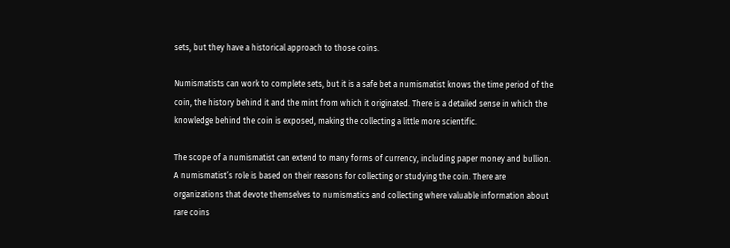sets, but they have a historical approach to those coins.

Numismatists can work to complete sets, but it is a safe bet a numismatist knows the time period of the coin, the history behind it and the mint from which it originated. There is a detailed sense in which the knowledge behind the coin is exposed, making the collecting a little more scientific.

The scope of a numismatist can extend to many forms of currency, including paper money and bullion. A numismatist’s role is based on their reasons for collecting or studying the coin. There are organizations that devote themselves to numismatics and collecting where valuable information about rare coins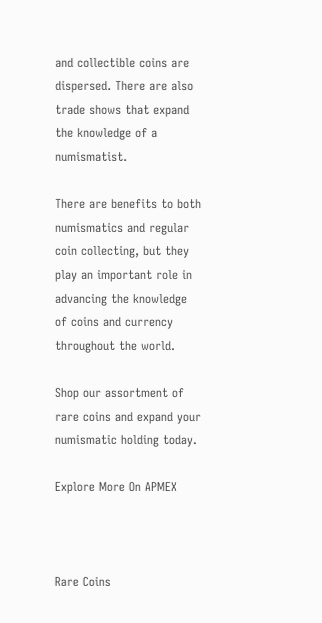and collectible coins are dispersed. There are also trade shows that expand the knowledge of a numismatist.

There are benefits to both numismatics and regular coin collecting, but they play an important role in advancing the knowledge of coins and currency throughout the world.

Shop our assortment of rare coins and expand your numismatic holding today.

Explore More On APMEX



Rare Coins